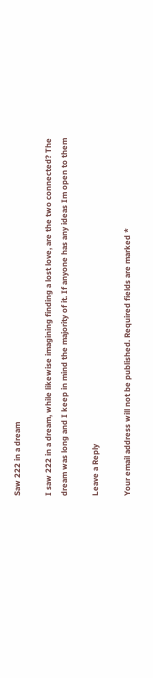Saw 222 in a dream

I saw 222 in a dream, while likewise imagining finding a lost love, are the two connected? The dream was long and I keep in mind the majority of it. If anyone has any ideas Im open to them

Leave a Reply

Your email address will not be published. Required fields are marked *